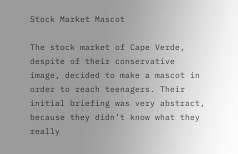Stock Market Mascot

The stock market of Cape Verde, despite of their conservative image, decided to make a mascot in order to reach teenagers. Their initial briefing was very abstract,  because they didn’t know what they really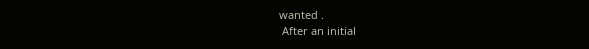wanted .
 After an initial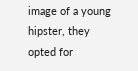image of a young hipster, they opted for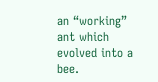an “working” ant which evolved into a bee.